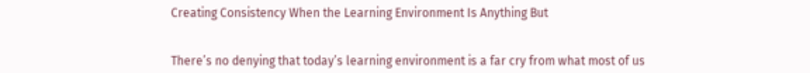Creating Consistency When the Learning Environment Is Anything But


There’s no denying that today’s learning environment is a far cry from what most of us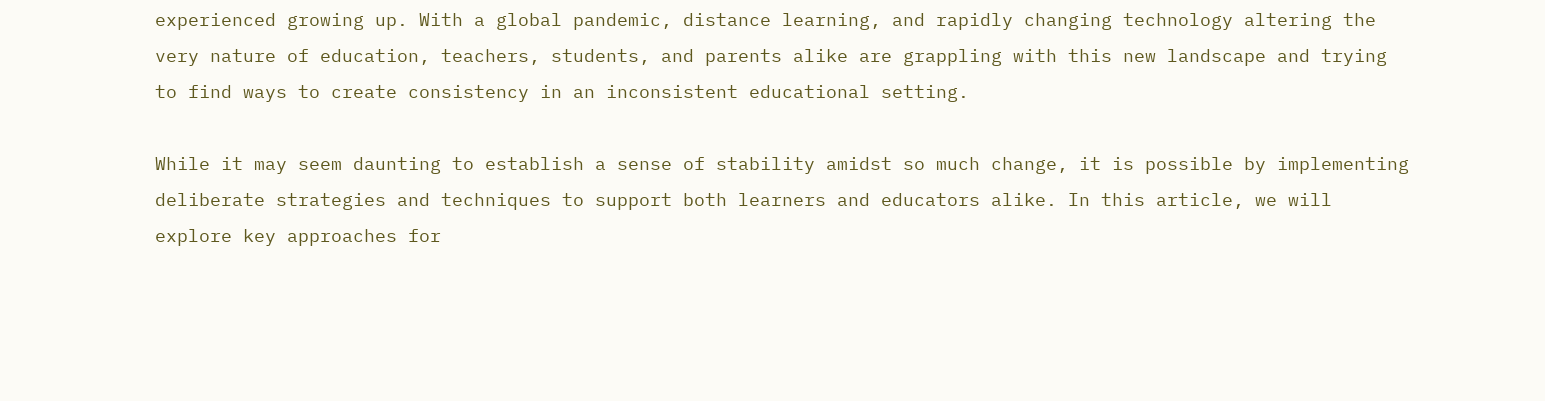experienced growing up. With a global pandemic, distance learning, and rapidly changing technology altering the very nature of education, teachers, students, and parents alike are grappling with this new landscape and trying to find ways to create consistency in an inconsistent educational setting.

While it may seem daunting to establish a sense of stability amidst so much change, it is possible by implementing deliberate strategies and techniques to support both learners and educators alike. In this article, we will explore key approaches for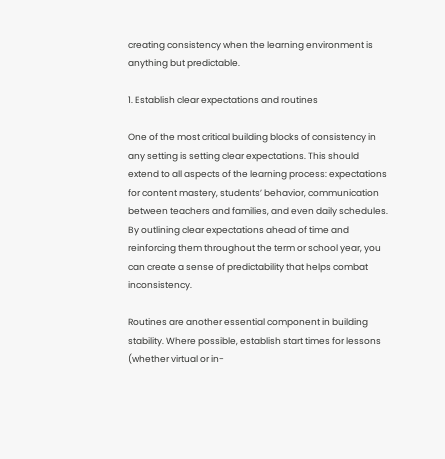creating consistency when the learning environment is anything but predictable.

1. Establish clear expectations and routines

One of the most critical building blocks of consistency in any setting is setting clear expectations. This should extend to all aspects of the learning process: expectations for content mastery, students’ behavior, communication between teachers and families, and even daily schedules. By outlining clear expectations ahead of time and reinforcing them throughout the term or school year, you can create a sense of predictability that helps combat inconsistency.

Routines are another essential component in building stability. Where possible, establish start times for lessons (whether virtual or in-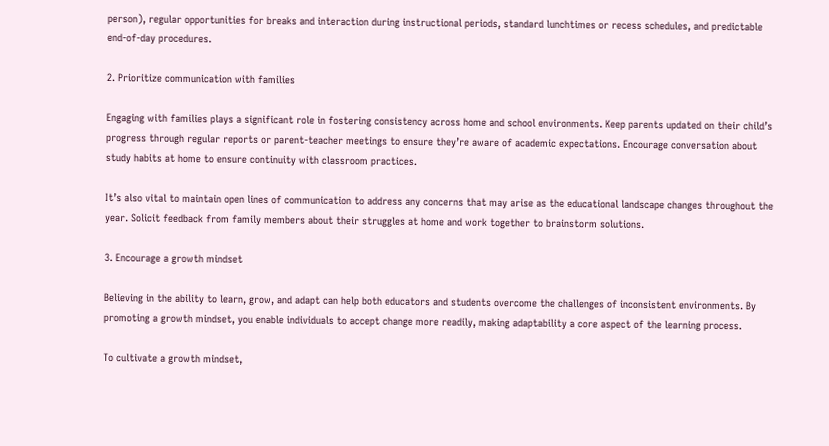person), regular opportunities for breaks and interaction during instructional periods, standard lunchtimes or recess schedules, and predictable end-of-day procedures.

2. Prioritize communication with families

Engaging with families plays a significant role in fostering consistency across home and school environments. Keep parents updated on their child’s progress through regular reports or parent-teacher meetings to ensure they’re aware of academic expectations. Encourage conversation about study habits at home to ensure continuity with classroom practices.

It’s also vital to maintain open lines of communication to address any concerns that may arise as the educational landscape changes throughout the year. Solicit feedback from family members about their struggles at home and work together to brainstorm solutions.

3. Encourage a growth mindset

Believing in the ability to learn, grow, and adapt can help both educators and students overcome the challenges of inconsistent environments. By promoting a growth mindset, you enable individuals to accept change more readily, making adaptability a core aspect of the learning process.

To cultivate a growth mindset,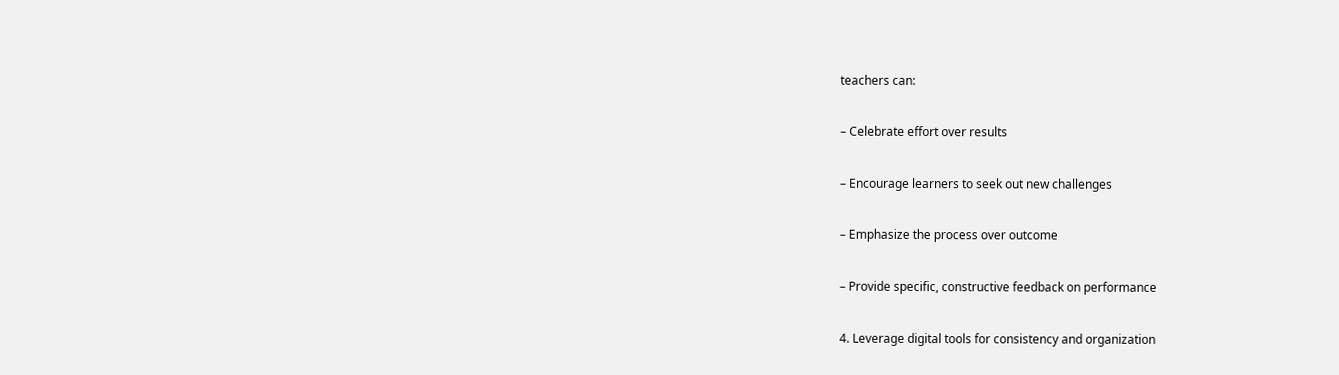teachers can:

– Celebrate effort over results

– Encourage learners to seek out new challenges

– Emphasize the process over outcome

– Provide specific, constructive feedback on performance

4. Leverage digital tools for consistency and organization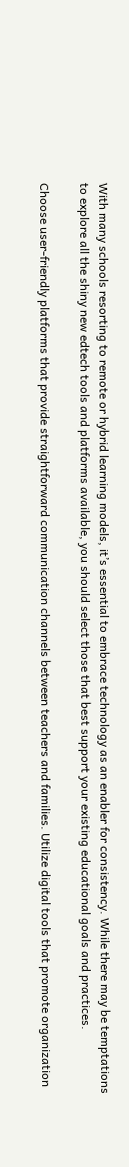With many schools resorting to remote or hybrid learning models, it’s essential to embrace technology as an enabler for consistency. While there may be temptations to explore all the shiny new edtech tools and platforms available, you should select those that best support your existing educational goals and practices.

Choose user-friendly platforms that provide straightforward communication channels between teachers and families. Utilize digital tools that promote organization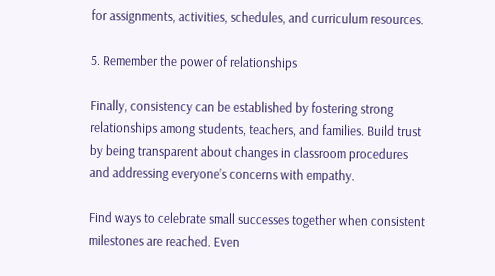for assignments, activities, schedules, and curriculum resources.

5. Remember the power of relationships

Finally, consistency can be established by fostering strong relationships among students, teachers, and families. Build trust by being transparent about changes in classroom procedures and addressing everyone’s concerns with empathy.

Find ways to celebrate small successes together when consistent milestones are reached. Even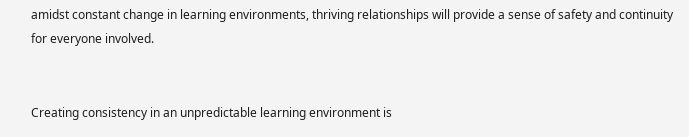amidst constant change in learning environments, thriving relationships will provide a sense of safety and continuity for everyone involved.


Creating consistency in an unpredictable learning environment is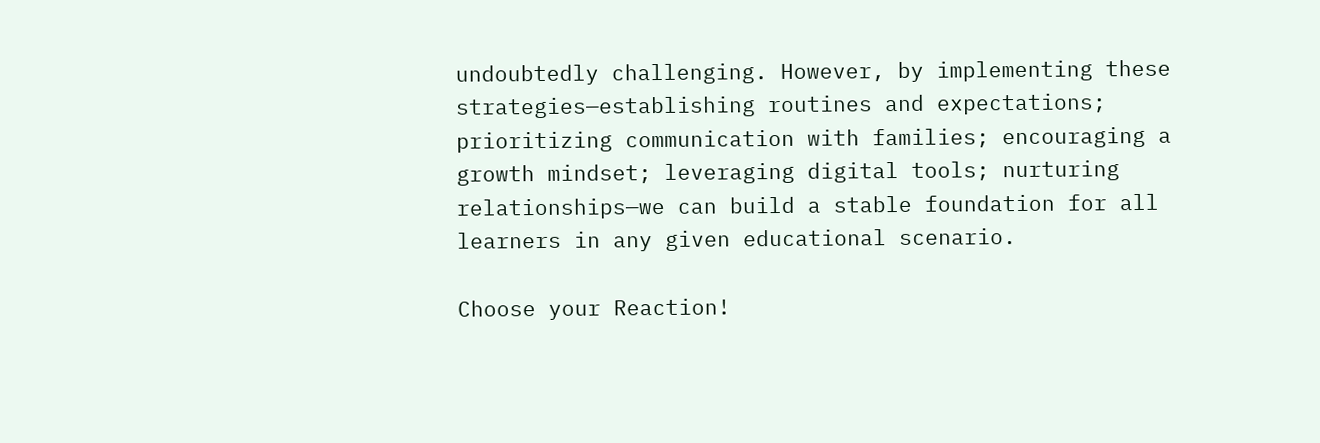undoubtedly challenging. However, by implementing these strategies—establishing routines and expectations; prioritizing communication with families; encouraging a growth mindset; leveraging digital tools; nurturing relationships—we can build a stable foundation for all learners in any given educational scenario.

Choose your Reaction!